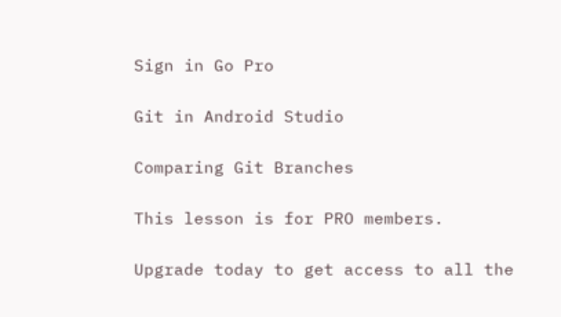Sign in Go Pro

Git in Android Studio

Comparing Git Branches

This lesson is for PRO members.

Upgrade today to get access to all the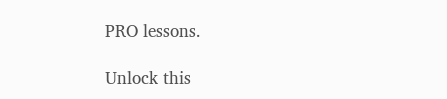PRO lessons.

Unlock this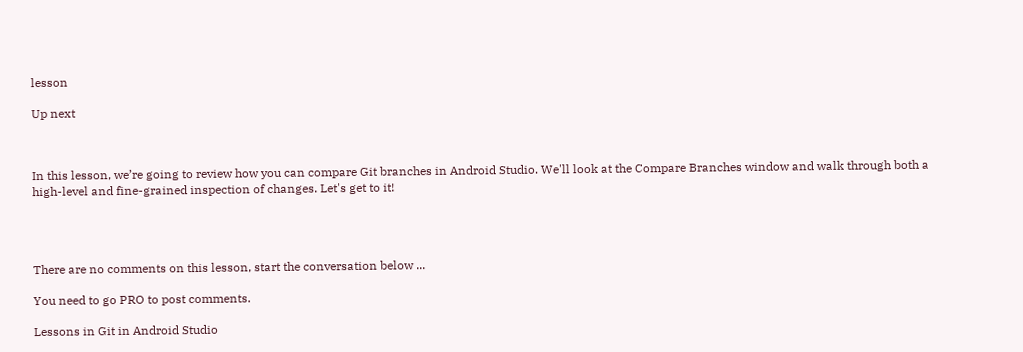lesson

Up next



In this lesson, we’re going to review how you can compare Git branches in Android Studio. We'll look at the Compare Branches window and walk through both a high-level and fine-grained inspection of changes. Let's get to it!




There are no comments on this lesson, start the conversation below ...

You need to go PRO to post comments.

Lessons in Git in Android Studio